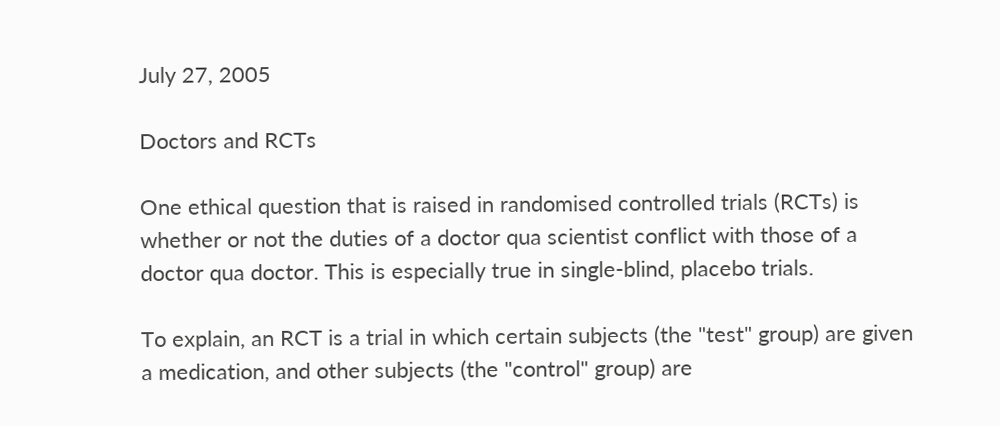July 27, 2005

Doctors and RCTs

One ethical question that is raised in randomised controlled trials (RCTs) is whether or not the duties of a doctor qua scientist conflict with those of a doctor qua doctor. This is especially true in single-blind, placebo trials.

To explain, an RCT is a trial in which certain subjects (the "test" group) are given a medication, and other subjects (the "control" group) are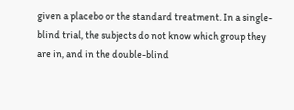given a placebo or the standard treatment. In a single-blind trial, the subjects do not know which group they are in, and in the double-blind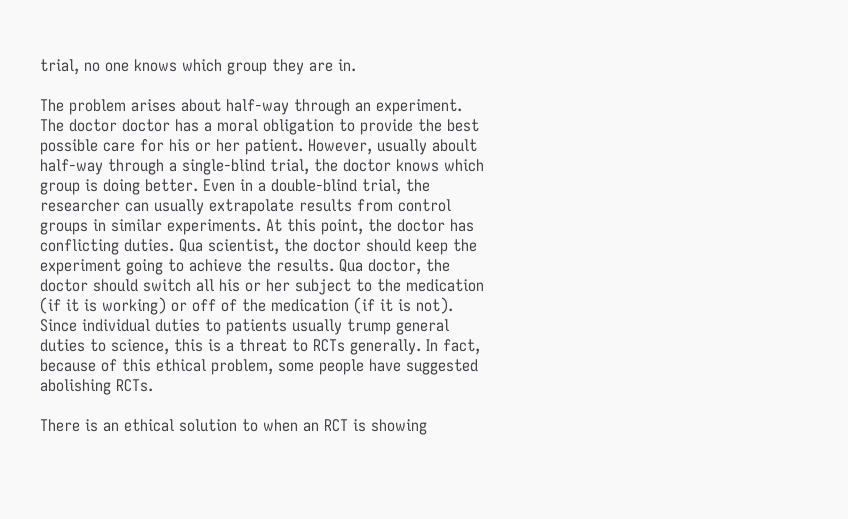trial, no one knows which group they are in.

The problem arises about half-way through an experiment. The doctor doctor has a moral obligation to provide the best possible care for his or her patient. However, usually aboult half-way through a single-blind trial, the doctor knows which group is doing better. Even in a double-blind trial, the researcher can usually extrapolate results from control groups in similar experiments. At this point, the doctor has conflicting duties. Qua scientist, the doctor should keep the experiment going to achieve the results. Qua doctor, the doctor should switch all his or her subject to the medication (if it is working) or off of the medication (if it is not). Since individual duties to patients usually trump general duties to science, this is a threat to RCTs generally. In fact, because of this ethical problem, some people have suggested abolishing RCTs.

There is an ethical solution to when an RCT is showing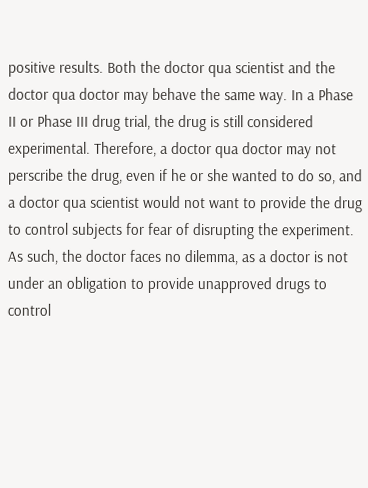positive results. Both the doctor qua scientist and the doctor qua doctor may behave the same way. In a Phase II or Phase III drug trial, the drug is still considered experimental. Therefore, a doctor qua doctor may not perscribe the drug, even if he or she wanted to do so, and a doctor qua scientist would not want to provide the drug to control subjects for fear of disrupting the experiment. As such, the doctor faces no dilemma, as a doctor is not under an obligation to provide unapproved drugs to control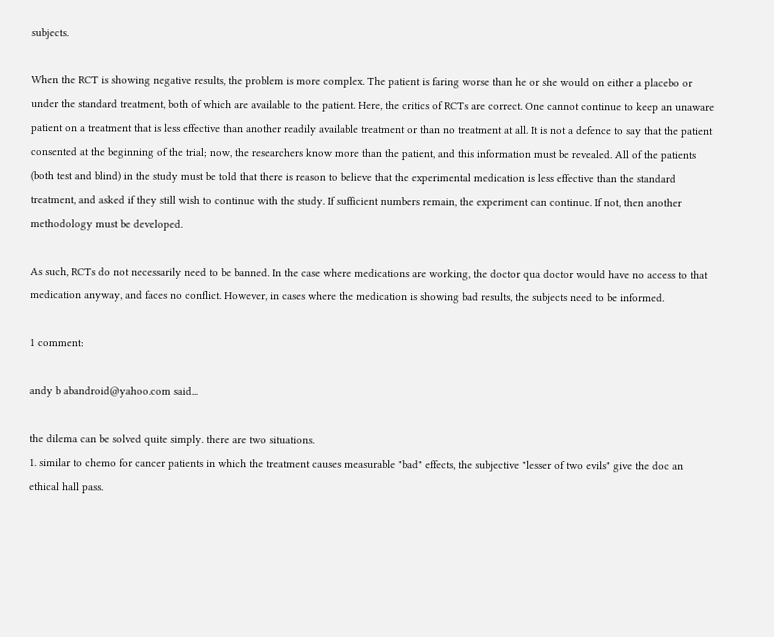subjects.

When the RCT is showing negative results, the problem is more complex. The patient is faring worse than he or she would on either a placebo or under the standard treatment, both of which are available to the patient. Here, the critics of RCTs are correct. One cannot continue to keep an unaware patient on a treatment that is less effective than another readily available treatment or than no treatment at all. It is not a defence to say that the patient consented at the beginning of the trial; now, the researchers know more than the patient, and this information must be revealed. All of the patients (both test and blind) in the study must be told that there is reason to believe that the experimental medication is less effective than the standard treatment, and asked if they still wish to continue with the study. If sufficient numbers remain, the experiment can continue. If not, then another methodology must be developed.

As such, RCTs do not necessarily need to be banned. In the case where medications are working, the doctor qua doctor would have no access to that medication anyway, and faces no conflict. However, in cases where the medication is showing bad results, the subjects need to be informed.

1 comment:

andy b abandroid@yahoo.com said...

the dilema can be solved quite simply. there are two situations.
1. similar to chemo for cancer patients in which the treatment causes measurable "bad" effects, the subjective "lesser of two evils" give the doc an ethical hall pass.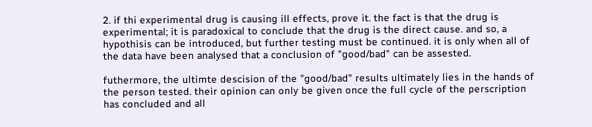2. if thi experimental drug is causing ill effects, prove it. the fact is that the drug is experimental; it is paradoxical to conclude that the drug is the direct cause. and so, a hypothisis can be introduced, but further testing must be continued. it is only when all of the data have been analysed that a conclusion of "good/bad" can be assested.

futhermore, the ultimte descision of the "good/bad" results ultimately lies in the hands of the person tested. their opinion can only be given once the full cycle of the perscription has concluded and all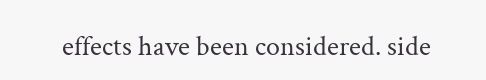effects have been considered. side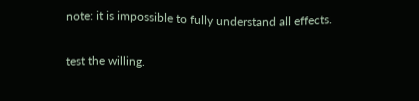note: it is impossible to fully understand all effects.

test the willing.